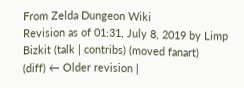From Zelda Dungeon Wiki
Revision as of 01:31, July 8, 2019 by Limp Bizkit (talk | contribs) (moved fanart)
(diff) ← Older revision |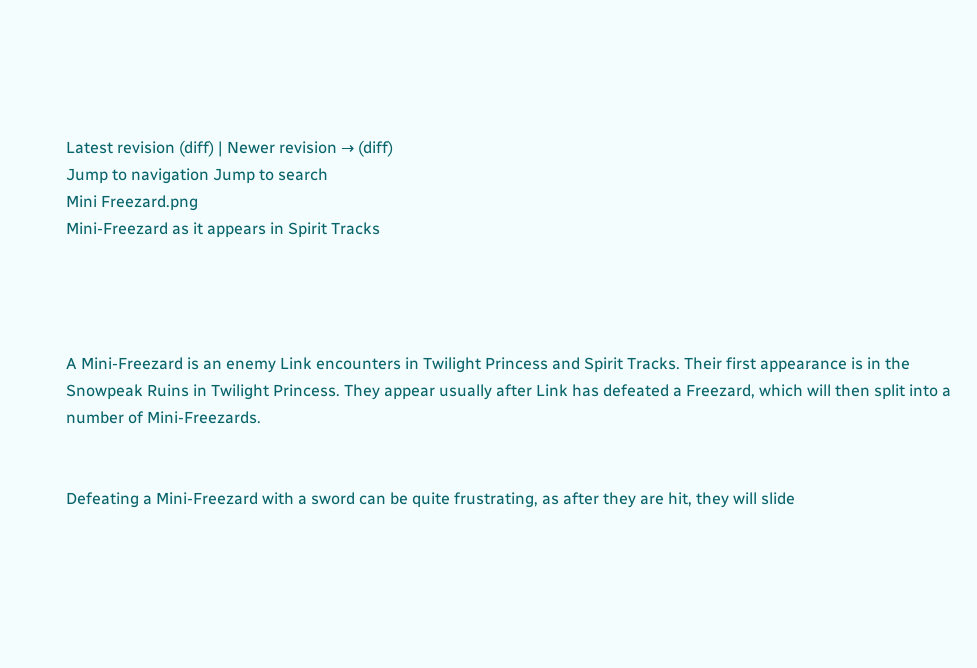Latest revision (diff) | Newer revision → (diff)
Jump to navigation Jump to search
Mini Freezard.png
Mini-Freezard as it appears in Spirit Tracks




A Mini-Freezard is an enemy Link encounters in Twilight Princess and Spirit Tracks. Their first appearance is in the Snowpeak Ruins in Twilight Princess. They appear usually after Link has defeated a Freezard, which will then split into a number of Mini-Freezards.


Defeating a Mini-Freezard with a sword can be quite frustrating, as after they are hit, they will slide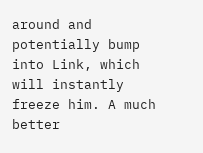around and potentially bump into Link, which will instantly freeze him. A much better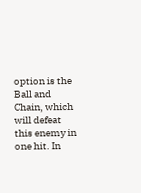option is the Ball and Chain, which will defeat this enemy in one hit. In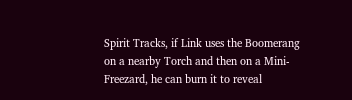Spirit Tracks, if Link uses the Boomerang on a nearby Torch and then on a Mini-Freezard, he can burn it to reveal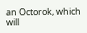an Octorok, which will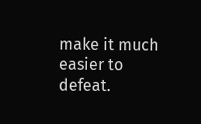make it much easier to defeat.